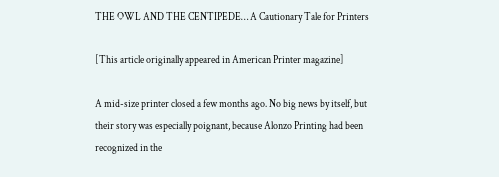THE OWL AND THE CENTIPEDE… A Cautionary Tale for Printers

[This article originally appeared in American Printer magazine]

A mid-size printer closed a few months ago. No big news by itself, but their story was especially poignant, because Alonzo Printing had been recognized in the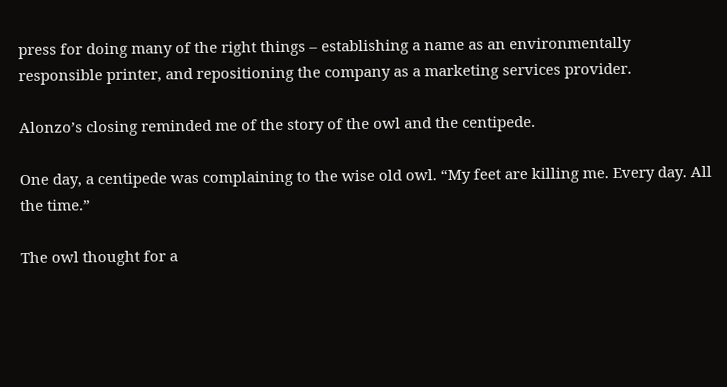press for doing many of the right things – establishing a name as an environmentally responsible printer, and repositioning the company as a marketing services provider.

Alonzo’s closing reminded me of the story of the owl and the centipede.

One day, a centipede was complaining to the wise old owl. “My feet are killing me. Every day. All the time.”

The owl thought for a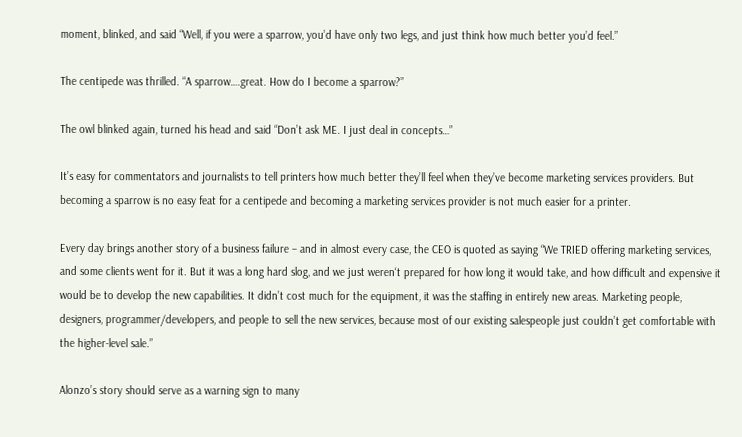moment, blinked, and said “Well, if you were a sparrow, you’d have only two legs, and just think how much better you’d feel.”

The centipede was thrilled. “A sparrow….great. How do I become a sparrow?”

The owl blinked again, turned his head and said “Don’t ask ME. I just deal in concepts…”

It’s easy for commentators and journalists to tell printers how much better they’ll feel when they’ve become marketing services providers. But becoming a sparrow is no easy feat for a centipede and becoming a marketing services provider is not much easier for a printer.

Every day brings another story of a business failure – and in almost every case, the CEO is quoted as saying “We TRIED offering marketing services, and some clients went for it. But it was a long hard slog, and we just weren‘t prepared for how long it would take, and how difficult and expensive it would be to develop the new capabilities. It didn’t cost much for the equipment, it was the staffing in entirely new areas. Marketing people, designers, programmer/developers, and people to sell the new services, because most of our existing salespeople just couldn’t get comfortable with the higher-level sale.”

Alonzo’s story should serve as a warning sign to many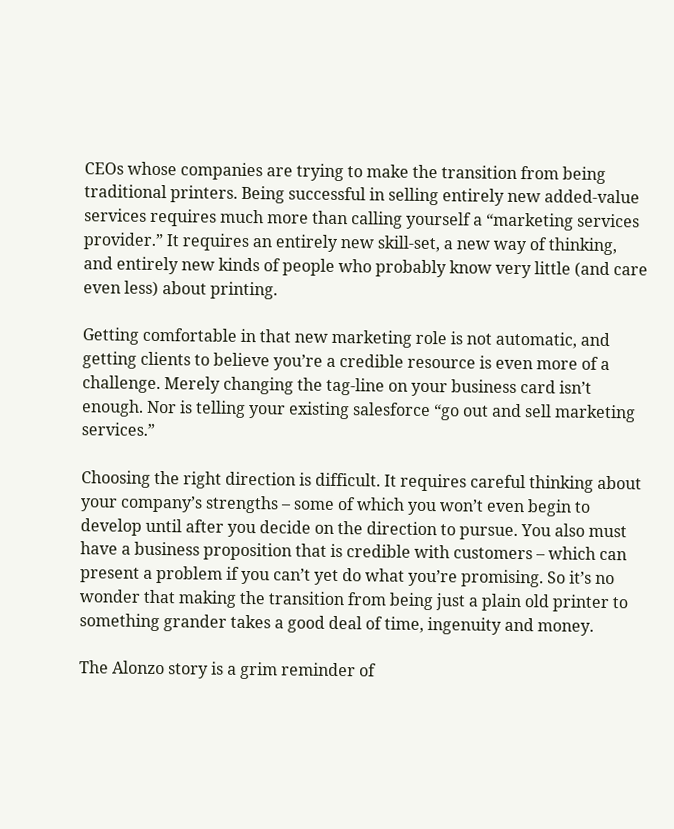CEOs whose companies are trying to make the transition from being traditional printers. Being successful in selling entirely new added-value services requires much more than calling yourself a “marketing services provider.” It requires an entirely new skill-set, a new way of thinking, and entirely new kinds of people who probably know very little (and care even less) about printing.

Getting comfortable in that new marketing role is not automatic, and getting clients to believe you’re a credible resource is even more of a challenge. Merely changing the tag-line on your business card isn’t enough. Nor is telling your existing salesforce “go out and sell marketing services.”

Choosing the right direction is difficult. It requires careful thinking about your company’s strengths – some of which you won’t even begin to develop until after you decide on the direction to pursue. You also must have a business proposition that is credible with customers – which can present a problem if you can’t yet do what you’re promising. So it’s no wonder that making the transition from being just a plain old printer to something grander takes a good deal of time, ingenuity and money.

The Alonzo story is a grim reminder of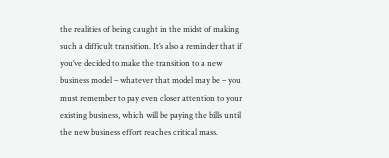the realities of being caught in the midst of making such a difficult transition. It’s also a reminder that if you’ve decided to make the transition to a new business model – whatever that model may be – you must remember to pay even closer attention to your existing business, which will be paying the bills until the new business effort reaches critical mass.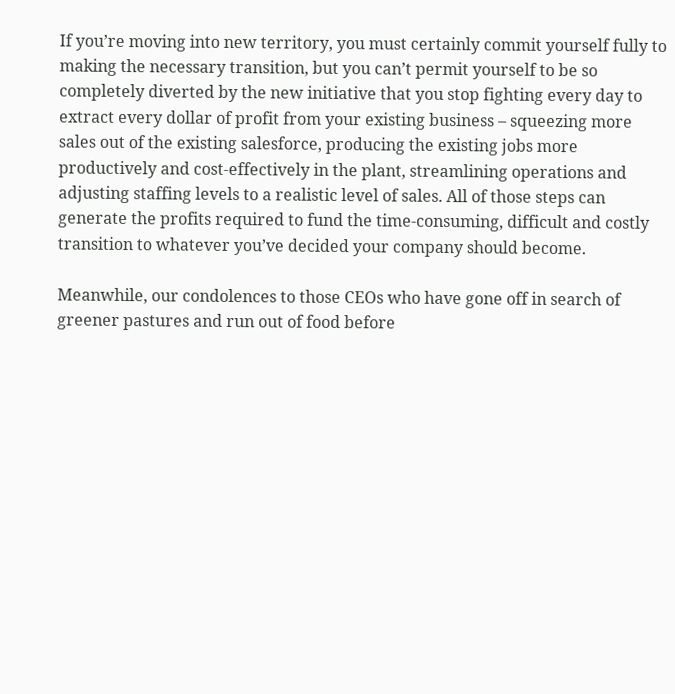If you’re moving into new territory, you must certainly commit yourself fully to making the necessary transition, but you can’t permit yourself to be so completely diverted by the new initiative that you stop fighting every day to extract every dollar of profit from your existing business – squeezing more sales out of the existing salesforce, producing the existing jobs more productively and cost-effectively in the plant, streamlining operations and adjusting staffing levels to a realistic level of sales. All of those steps can generate the profits required to fund the time-consuming, difficult and costly transition to whatever you’ve decided your company should become.

Meanwhile, our condolences to those CEOs who have gone off in search of greener pastures and run out of food before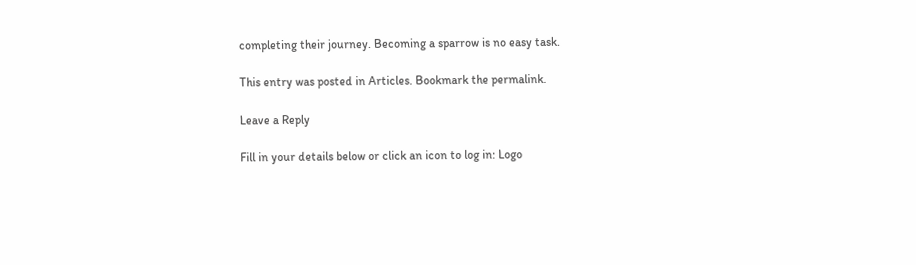completing their journey. Becoming a sparrow is no easy task.

This entry was posted in Articles. Bookmark the permalink.

Leave a Reply

Fill in your details below or click an icon to log in: Logo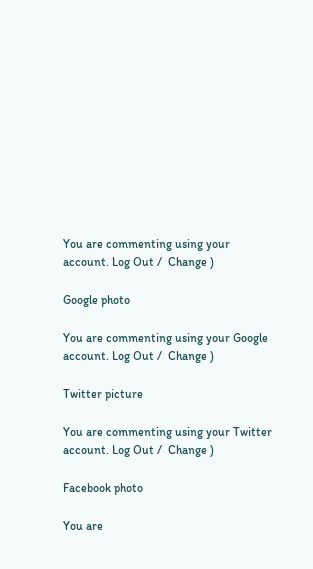You are commenting using your account. Log Out /  Change )

Google photo

You are commenting using your Google account. Log Out /  Change )

Twitter picture

You are commenting using your Twitter account. Log Out /  Change )

Facebook photo

You are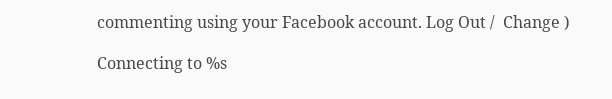commenting using your Facebook account. Log Out /  Change )

Connecting to %s